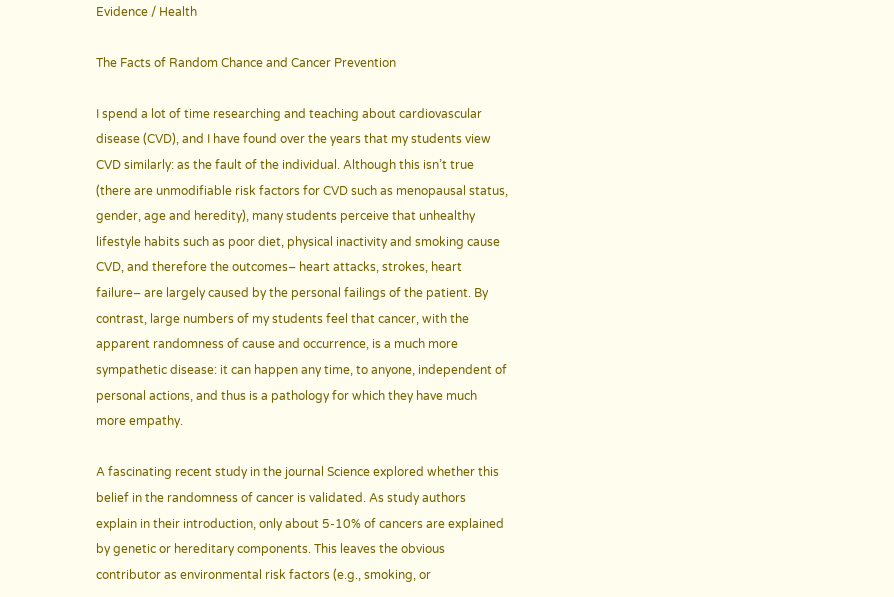Evidence / Health

The Facts of Random Chance and Cancer Prevention

I spend a lot of time researching and teaching about cardiovascular disease (CVD), and I have found over the years that my students view CVD similarly: as the fault of the individual. Although this isn’t true (there are unmodifiable risk factors for CVD such as menopausal status, gender, age and heredity), many students perceive that unhealthy lifestyle habits such as poor diet, physical inactivity and smoking cause CVD, and therefore the outcomes– heart attacks, strokes, heart failure– are largely caused by the personal failings of the patient. By contrast, large numbers of my students feel that cancer, with the apparent randomness of cause and occurrence, is a much more sympathetic disease: it can happen any time, to anyone, independent of personal actions, and thus is a pathology for which they have much more empathy.

A fascinating recent study in the journal Science explored whether this belief in the randomness of cancer is validated. As study authors explain in their introduction, only about 5-10% of cancers are explained by genetic or hereditary components. This leaves the obvious contributor as environmental risk factors (e.g., smoking, or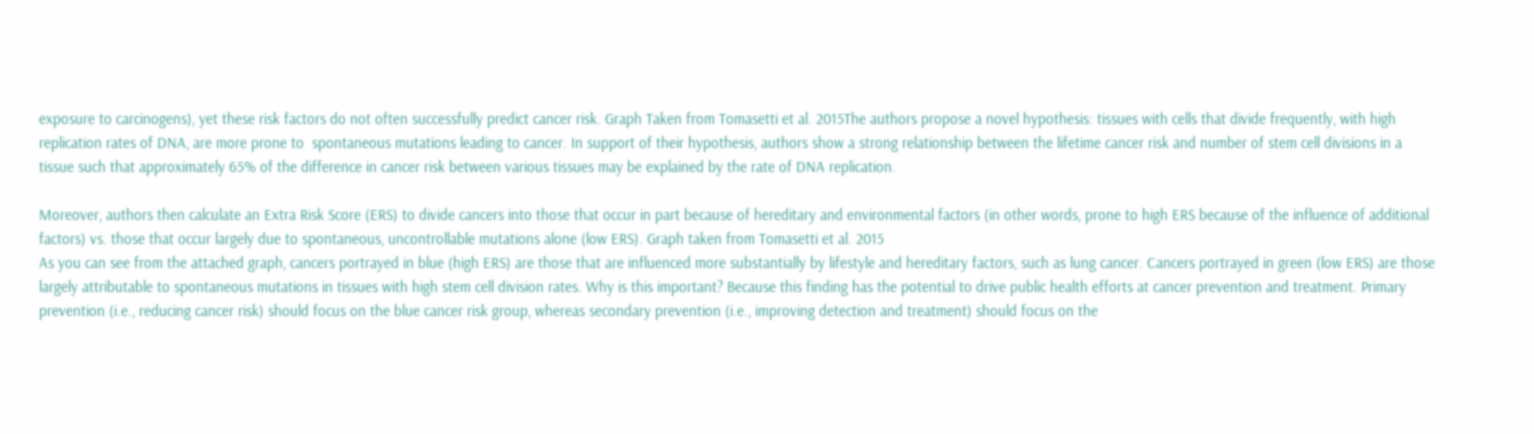exposure to carcinogens), yet these risk factors do not often successfully predict cancer risk. Graph Taken from Tomasetti et al. 2015The authors propose a novel hypothesis: tissues with cells that divide frequently, with high replication rates of DNA, are more prone to  spontaneous mutations leading to cancer. In support of their hypothesis, authors show a strong relationship between the lifetime cancer risk and number of stem cell divisions in a tissue such that approximately 65% of the difference in cancer risk between various tissues may be explained by the rate of DNA replication.

Moreover, authors then calculate an Extra Risk Score (ERS) to divide cancers into those that occur in part because of hereditary and environmental factors (in other words, prone to high ERS because of the influence of additional factors) vs. those that occur largely due to spontaneous, uncontrollable mutations alone (low ERS). Graph taken from Tomasetti et al. 2015
As you can see from the attached graph, cancers portrayed in blue (high ERS) are those that are influenced more substantially by lifestyle and hereditary factors, such as lung cancer. Cancers portrayed in green (low ERS) are those largely attributable to spontaneous mutations in tissues with high stem cell division rates. Why is this important? Because this finding has the potential to drive public health efforts at cancer prevention and treatment. Primary prevention (i.e., reducing cancer risk) should focus on the blue cancer risk group, whereas secondary prevention (i.e., improving detection and treatment) should focus on the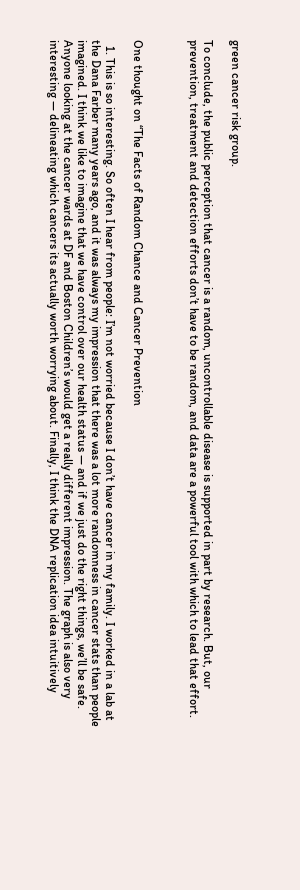green cancer risk group.

To conclude, the public perception that cancer is a random, uncontrollable disease is supported in part by research. But, our prevention, treatment and detection efforts don’t have to be random, and data are a powerful tool with which to lead that effort.



One thought on “The Facts of Random Chance and Cancer Prevention

  1. This is so interesting. So often I hear from people: I’m not worried because I don’t have cancer in my family. I worked in a lab at the Dana Farber many years ago, and it was always my impression that there was a lot more randomness in cancer stats than people imagined. I think we like to imagine that we have control over our health status — and if we just do the right things, we’ll be safe. Anyone looking at the cancer wards at DF and Boston Children’s would get a really different impression. The graph is also very interesting — delineating which cancers its actually worth worrying about. Finally, I think the DNA replication idea intuitively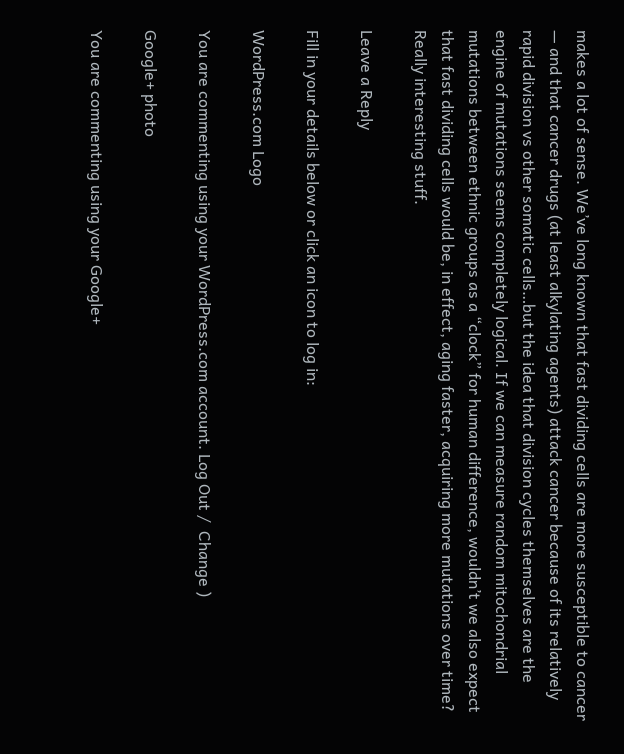makes a lot of sense. We’ve long known that fast dividing cells are more susceptible to cancer — and that cancer drugs (at least alkylating agents) attack cancer because of its relatively rapid division vs other somatic cells…but the idea that division cycles themselves are the engine of mutations seems completely logical. If we can measure random mitochondrial mutations between ethnic groups as a “clock” for human difference, wouldn’t we also expect that fast dividing cells would be, in effect, aging faster, acquiring more mutations over time? Really interesting stuff.

Leave a Reply

Fill in your details below or click an icon to log in:

WordPress.com Logo

You are commenting using your WordPress.com account. Log Out /  Change )

Google+ photo

You are commenting using your Google+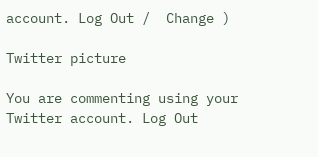account. Log Out /  Change )

Twitter picture

You are commenting using your Twitter account. Log Out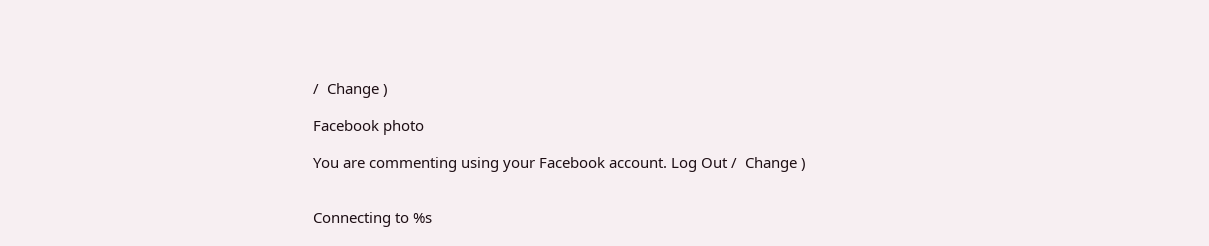/  Change )

Facebook photo

You are commenting using your Facebook account. Log Out /  Change )


Connecting to %s